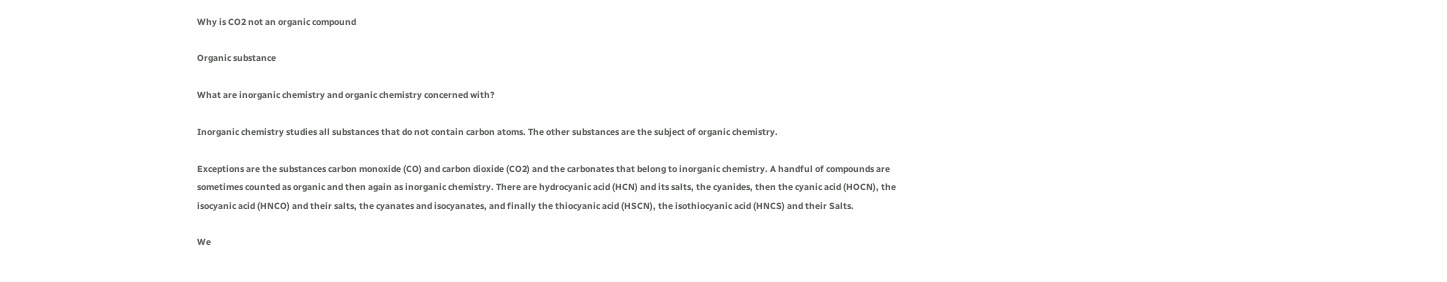Why is CO2 not an organic compound

Organic substance

What are inorganic chemistry and organic chemistry concerned with?

Inorganic chemistry studies all substances that do not contain carbon atoms. The other substances are the subject of organic chemistry.

Exceptions are the substances carbon monoxide (CO) and carbon dioxide (CO2) and the carbonates that belong to inorganic chemistry. A handful of compounds are sometimes counted as organic and then again as inorganic chemistry. There are hydrocyanic acid (HCN) and its salts, the cyanides, then the cyanic acid (HOCN), the isocyanic acid (HNCO) and their salts, the cyanates and isocyanates, and finally the thiocyanic acid (HSCN), the isothiocyanic acid (HNCS) and their Salts.

We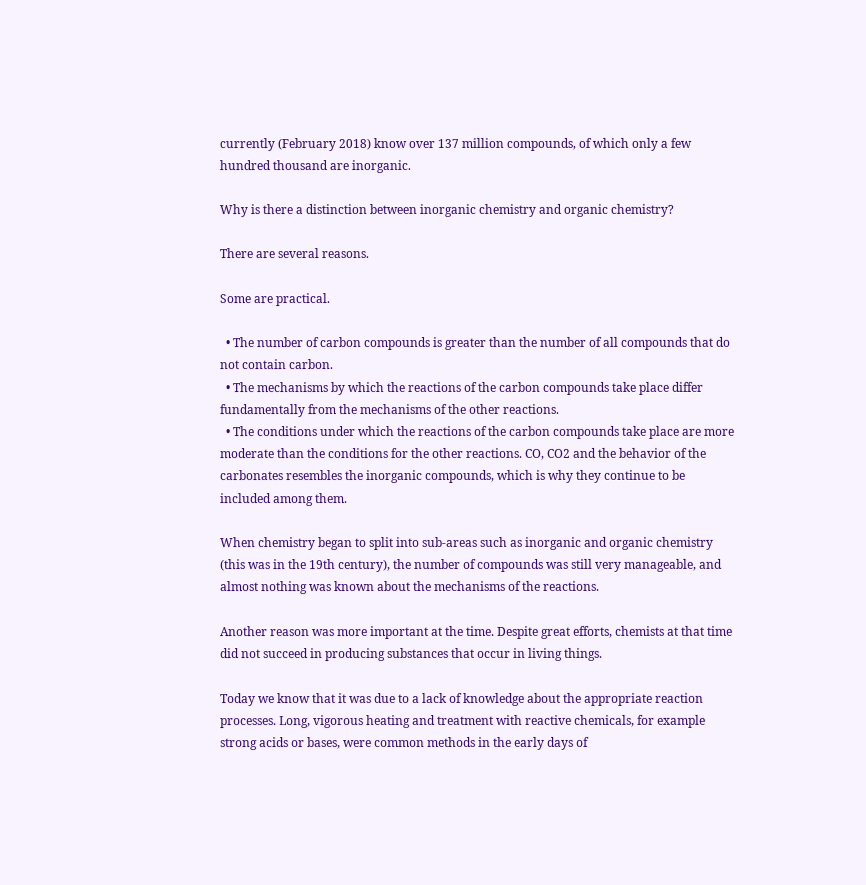currently (February 2018) know over 137 million compounds, of which only a few hundred thousand are inorganic.

Why is there a distinction between inorganic chemistry and organic chemistry?

There are several reasons.

Some are practical.

  • The number of carbon compounds is greater than the number of all compounds that do not contain carbon.
  • The mechanisms by which the reactions of the carbon compounds take place differ fundamentally from the mechanisms of the other reactions.
  • The conditions under which the reactions of the carbon compounds take place are more moderate than the conditions for the other reactions. CO, CO2 and the behavior of the carbonates resembles the inorganic compounds, which is why they continue to be included among them.

When chemistry began to split into sub-areas such as inorganic and organic chemistry (this was in the 19th century), the number of compounds was still very manageable, and almost nothing was known about the mechanisms of the reactions.

Another reason was more important at the time. Despite great efforts, chemists at that time did not succeed in producing substances that occur in living things.

Today we know that it was due to a lack of knowledge about the appropriate reaction processes. Long, vigorous heating and treatment with reactive chemicals, for example strong acids or bases, were common methods in the early days of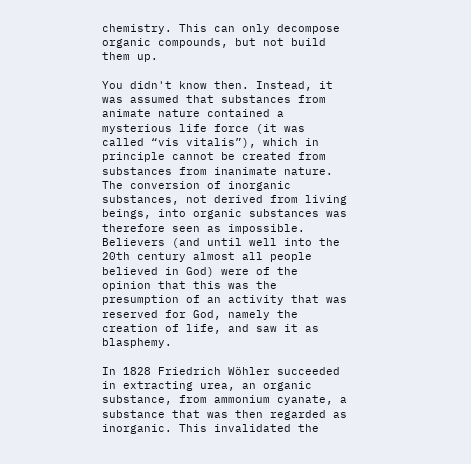chemistry. This can only decompose organic compounds, but not build them up.

You didn't know then. Instead, it was assumed that substances from animate nature contained a mysterious life force (it was called “vis vitalis”), which in principle cannot be created from substances from inanimate nature. The conversion of inorganic substances, not derived from living beings, into organic substances was therefore seen as impossible. Believers (and until well into the 20th century almost all people believed in God) were of the opinion that this was the presumption of an activity that was reserved for God, namely the creation of life, and saw it as blasphemy.

In 1828 Friedrich Wöhler succeeded in extracting urea, an organic substance, from ammonium cyanate, a substance that was then regarded as inorganic. This invalidated the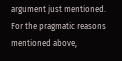argument just mentioned. For the pragmatic reasons mentioned above,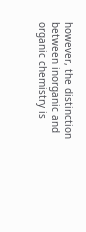however, the distinction between inorganic and organic chemistry is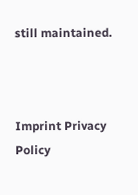still maintained.



Imprint Privacy Policy